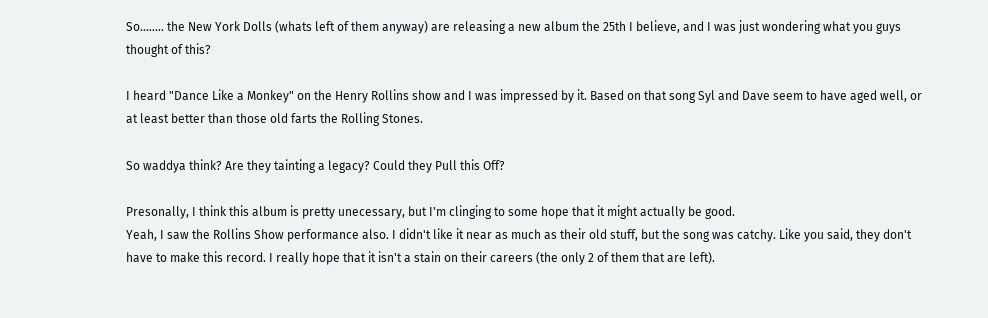So........ the New York Dolls (whats left of them anyway) are releasing a new album the 25th I believe, and I was just wondering what you guys thought of this?

I heard "Dance Like a Monkey" on the Henry Rollins show and I was impressed by it. Based on that song Syl and Dave seem to have aged well, or at least better than those old farts the Rolling Stones.

So waddya think? Are they tainting a legacy? Could they Pull this Off?

Presonally, I think this album is pretty unecessary, but I'm clinging to some hope that it might actually be good.
Yeah, I saw the Rollins Show performance also. I didn't like it near as much as their old stuff, but the song was catchy. Like you said, they don't have to make this record. I really hope that it isn't a stain on their careers (the only 2 of them that are left).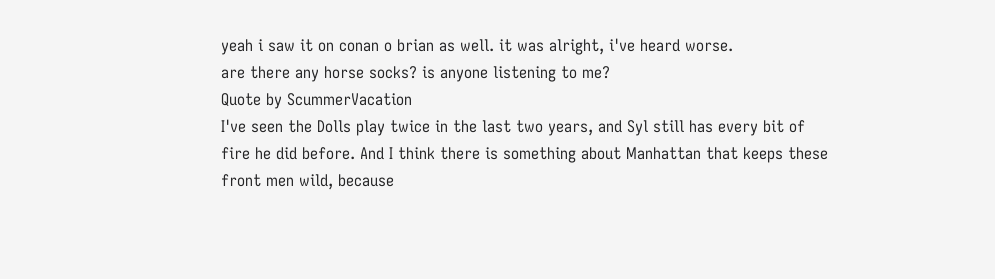yeah i saw it on conan o brian as well. it was alright, i've heard worse.
are there any horse socks? is anyone listening to me?
Quote by ScummerVacation
I've seen the Dolls play twice in the last two years, and Syl still has every bit of fire he did before. And I think there is something about Manhattan that keeps these front men wild, because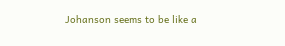Johanson seems to be like a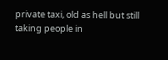private taxi, old as hell but still taking people in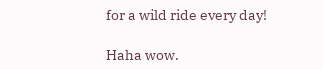for a wild ride every day!

Haha wow.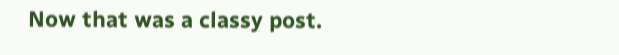Now that was a classy post.